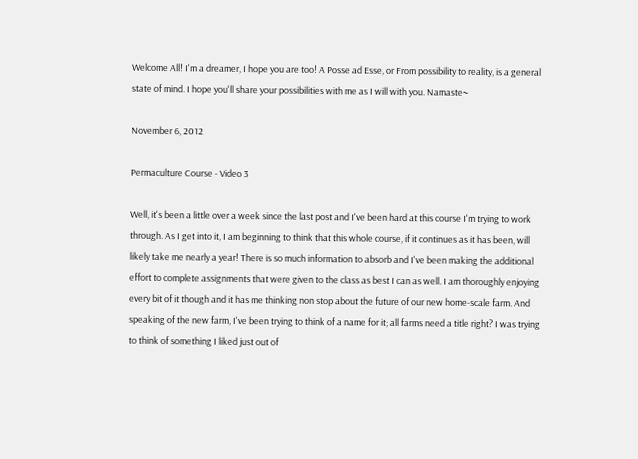Welcome All! I'm a dreamer, I hope you are too! A Posse ad Esse, or From possibility to reality, is a general state of mind. I hope you'll share your possibilities with me as I will with you. Namaste~

November 6, 2012

Permaculture Course - Video 3

Well, it's been a little over a week since the last post and I've been hard at this course I'm trying to work through. As I get into it, I am beginning to think that this whole course, if it continues as it has been, will likely take me nearly a year! There is so much information to absorb and I've been making the additional effort to complete assignments that were given to the class as best I can as well. I am thoroughly enjoying every bit of it though and it has me thinking non stop about the future of our new home-scale farm. And speaking of the new farm, I've been trying to think of a name for it; all farms need a title right? I was trying to think of something I liked just out of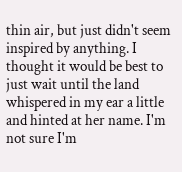thin air, but just didn't seem inspired by anything. I thought it would be best to just wait until the land whispered in my ear a little and hinted at her name. I'm not sure I'm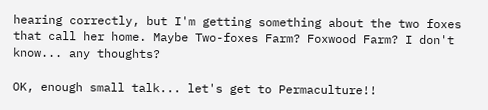hearing correctly, but I'm getting something about the two foxes that call her home. Maybe Two-foxes Farm? Foxwood Farm? I don't know... any thoughts?

OK, enough small talk... let's get to Permaculture!!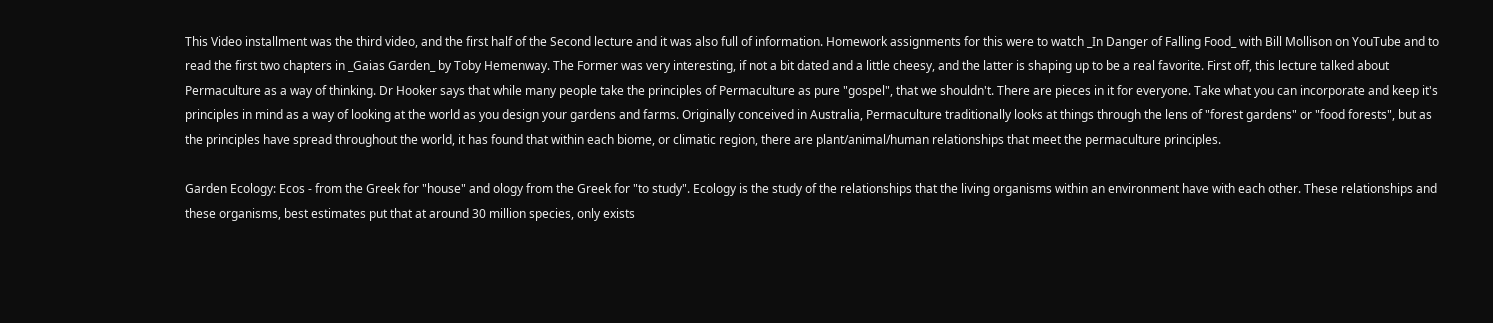This Video installment was the third video, and the first half of the Second lecture and it was also full of information. Homework assignments for this were to watch _In Danger of Falling Food_ with Bill Mollison on YouTube and to read the first two chapters in _Gaias Garden_ by Toby Hemenway. The Former was very interesting, if not a bit dated and a little cheesy, and the latter is shaping up to be a real favorite. First off, this lecture talked about Permaculture as a way of thinking. Dr Hooker says that while many people take the principles of Permaculture as pure "gospel", that we shouldn't. There are pieces in it for everyone. Take what you can incorporate and keep it's principles in mind as a way of looking at the world as you design your gardens and farms. Originally conceived in Australia, Permaculture traditionally looks at things through the lens of "forest gardens" or "food forests", but as the principles have spread throughout the world, it has found that within each biome, or climatic region, there are plant/animal/human relationships that meet the permaculture principles.

Garden Ecology: Ecos - from the Greek for "house" and ology from the Greek for "to study". Ecology is the study of the relationships that the living organisms within an environment have with each other. These relationships and these organisms, best estimates put that at around 30 million species, only exists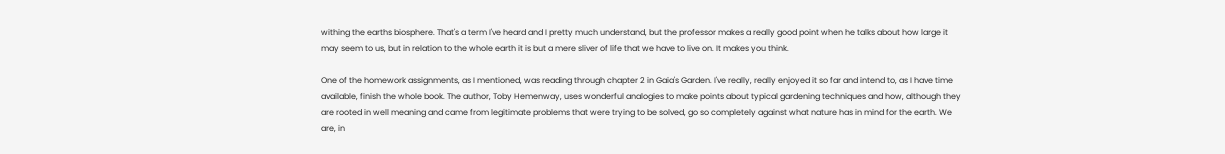withing the earths biosphere. That's a term I've heard and I pretty much understand, but the professor makes a really good point when he talks about how large it may seem to us, but in relation to the whole earth it is but a mere sliver of life that we have to live on. It makes you think.

One of the homework assignments, as I mentioned, was reading through chapter 2 in Gaia's Garden. I've really, really enjoyed it so far and intend to, as I have time available, finish the whole book. The author, Toby Hemenway, uses wonderful analogies to make points about typical gardening techniques and how, although they are rooted in well meaning and came from legitimate problems that were trying to be solved, go so completely against what nature has in mind for the earth. We are, in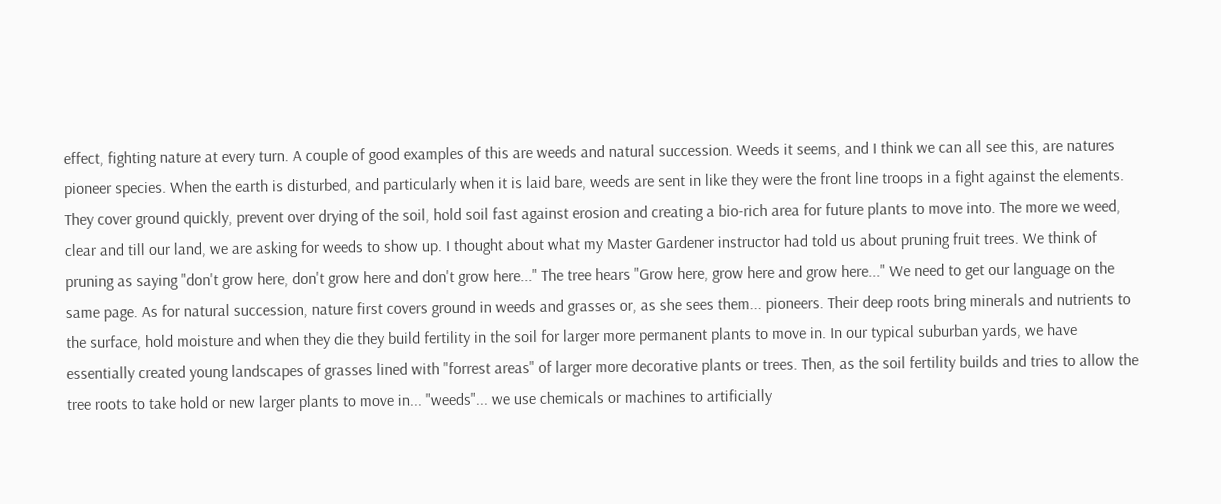effect, fighting nature at every turn. A couple of good examples of this are weeds and natural succession. Weeds it seems, and I think we can all see this, are natures pioneer species. When the earth is disturbed, and particularly when it is laid bare, weeds are sent in like they were the front line troops in a fight against the elements. They cover ground quickly, prevent over drying of the soil, hold soil fast against erosion and creating a bio-rich area for future plants to move into. The more we weed, clear and till our land, we are asking for weeds to show up. I thought about what my Master Gardener instructor had told us about pruning fruit trees. We think of pruning as saying "don't grow here, don't grow here and don't grow here..." The tree hears "Grow here, grow here and grow here..." We need to get our language on the same page. As for natural succession, nature first covers ground in weeds and grasses or, as she sees them... pioneers. Their deep roots bring minerals and nutrients to the surface, hold moisture and when they die they build fertility in the soil for larger more permanent plants to move in. In our typical suburban yards, we have essentially created young landscapes of grasses lined with "forrest areas" of larger more decorative plants or trees. Then, as the soil fertility builds and tries to allow the tree roots to take hold or new larger plants to move in... "weeds"... we use chemicals or machines to artificially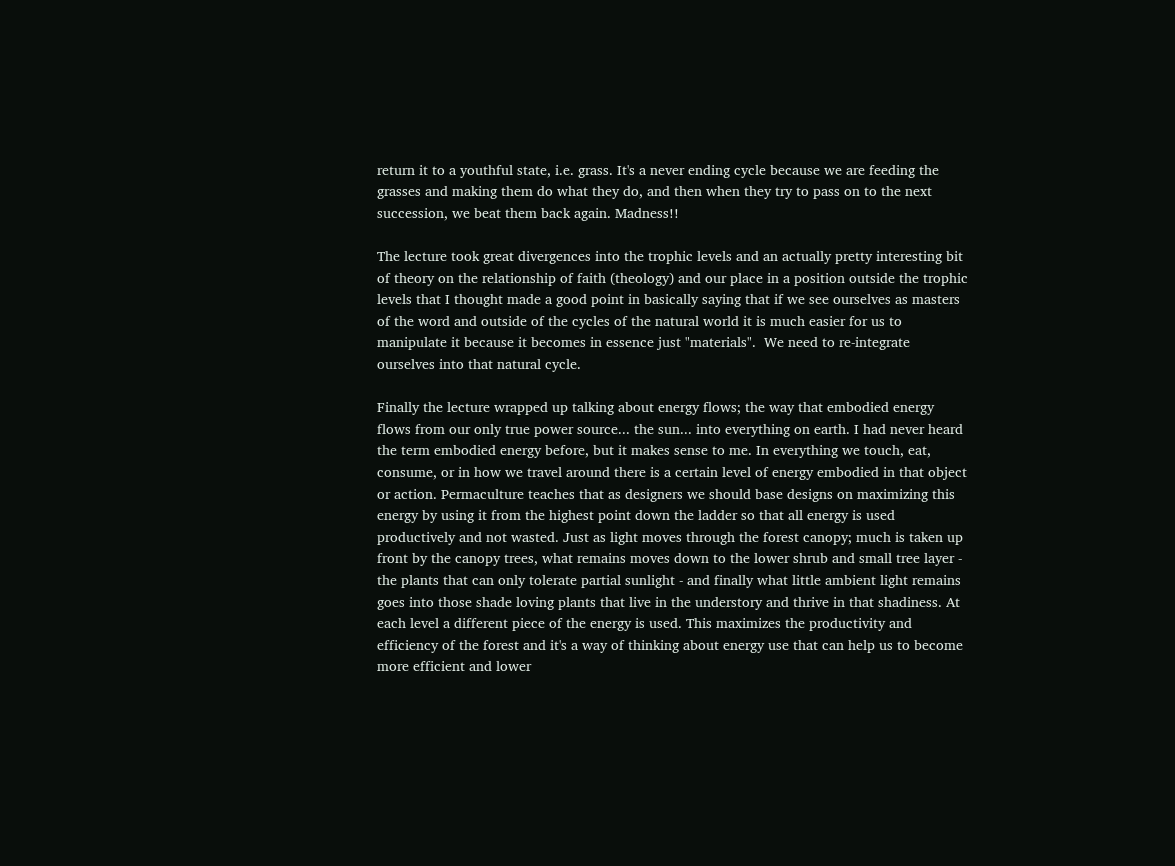return it to a youthful state, i.e. grass. It's a never ending cycle because we are feeding the grasses and making them do what they do, and then when they try to pass on to the next succession, we beat them back again. Madness!!

The lecture took great divergences into the trophic levels and an actually pretty interesting bit of theory on the relationship of faith (theology) and our place in a position outside the trophic levels that I thought made a good point in basically saying that if we see ourselves as masters of the word and outside of the cycles of the natural world it is much easier for us to manipulate it because it becomes in essence just "materials".  We need to re-integrate ourselves into that natural cycle.

Finally the lecture wrapped up talking about energy flows; the way that embodied energy flows from our only true power source... the sun... into everything on earth. I had never heard the term embodied energy before, but it makes sense to me. In everything we touch, eat, consume, or in how we travel around there is a certain level of energy embodied in that object or action. Permaculture teaches that as designers we should base designs on maximizing this energy by using it from the highest point down the ladder so that all energy is used productively and not wasted. Just as light moves through the forest canopy; much is taken up front by the canopy trees, what remains moves down to the lower shrub and small tree layer - the plants that can only tolerate partial sunlight - and finally what little ambient light remains goes into those shade loving plants that live in the understory and thrive in that shadiness. At each level a different piece of the energy is used. This maximizes the productivity and efficiency of the forest and it's a way of thinking about energy use that can help us to become more efficient and lower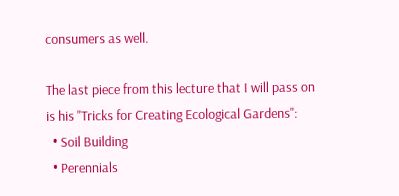consumers as well.

The last piece from this lecture that I will pass on is his "Tricks for Creating Ecological Gardens":
  • Soil Building
  • Perennials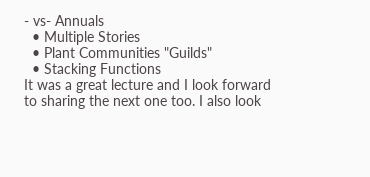- vs- Annuals
  • Multiple Stories
  • Plant Communities "Guilds"
  • Stacking Functions
It was a great lecture and I look forward to sharing the next one too. I also look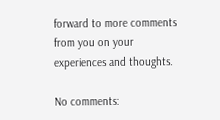forward to more comments from you on your experiences and thoughts.

No comments: